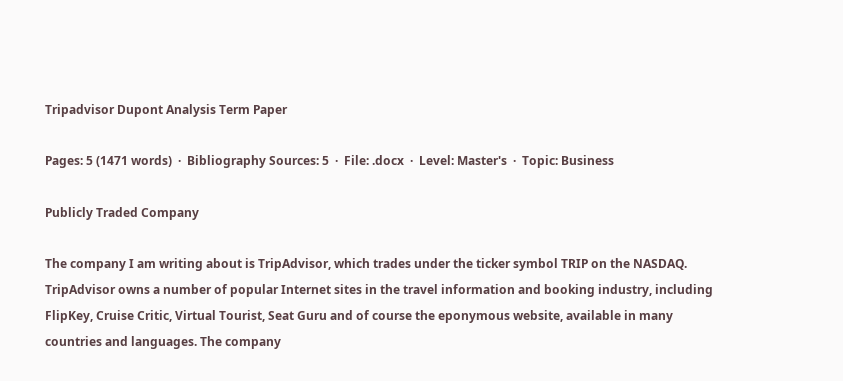Tripadvisor Dupont Analysis Term Paper

Pages: 5 (1471 words)  ·  Bibliography Sources: 5  ·  File: .docx  ·  Level: Master's  ·  Topic: Business

Publicly Traded Company

The company I am writing about is TripAdvisor, which trades under the ticker symbol TRIP on the NASDAQ. TripAdvisor owns a number of popular Internet sites in the travel information and booking industry, including FlipKey, Cruise Critic, Virtual Tourist, Seat Guru and of course the eponymous website, available in many countries and languages. The company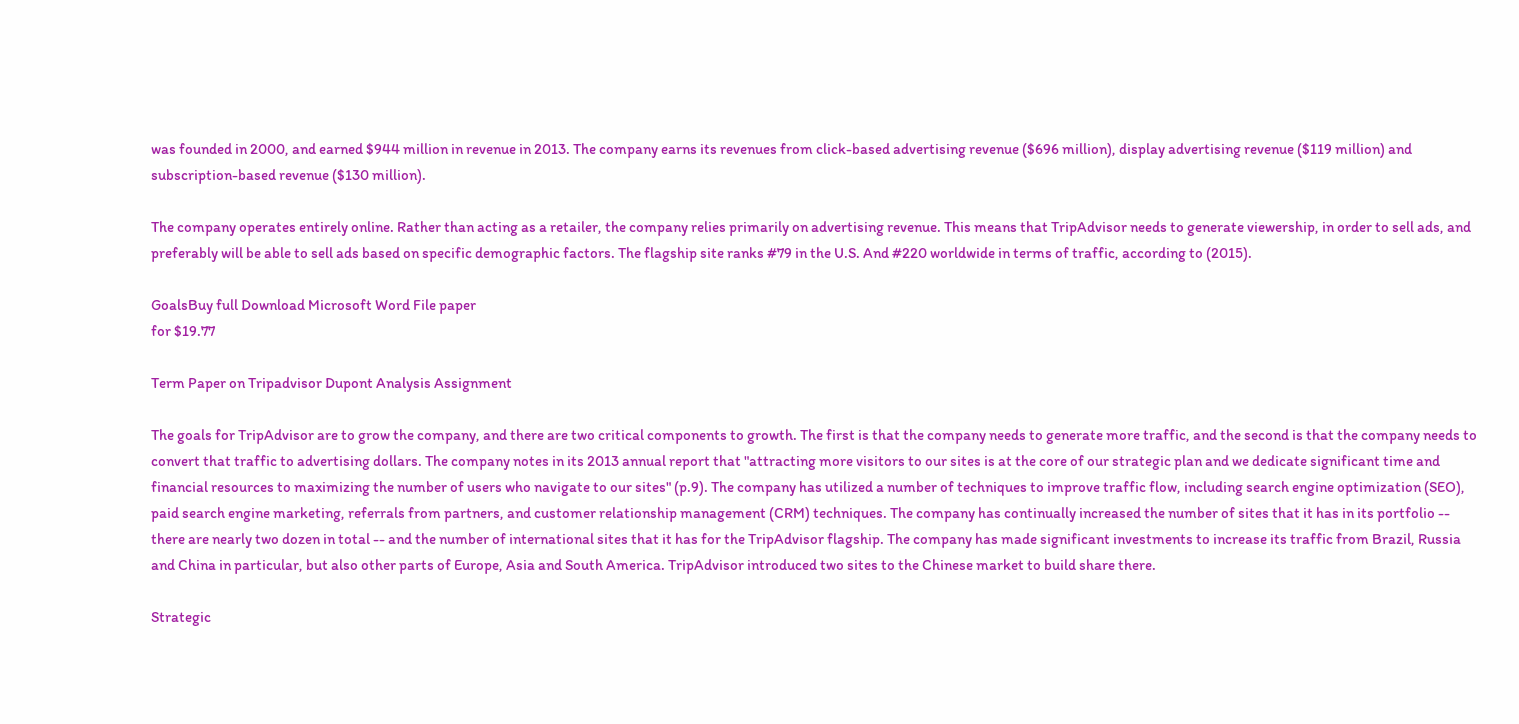was founded in 2000, and earned $944 million in revenue in 2013. The company earns its revenues from click-based advertising revenue ($696 million), display advertising revenue ($119 million) and subscription-based revenue ($130 million).

The company operates entirely online. Rather than acting as a retailer, the company relies primarily on advertising revenue. This means that TripAdvisor needs to generate viewership, in order to sell ads, and preferably will be able to sell ads based on specific demographic factors. The flagship site ranks #79 in the U.S. And #220 worldwide in terms of traffic, according to (2015).

GoalsBuy full Download Microsoft Word File paper
for $19.77

Term Paper on Tripadvisor Dupont Analysis Assignment

The goals for TripAdvisor are to grow the company, and there are two critical components to growth. The first is that the company needs to generate more traffic, and the second is that the company needs to convert that traffic to advertising dollars. The company notes in its 2013 annual report that "attracting more visitors to our sites is at the core of our strategic plan and we dedicate significant time and financial resources to maximizing the number of users who navigate to our sites" (p.9). The company has utilized a number of techniques to improve traffic flow, including search engine optimization (SEO), paid search engine marketing, referrals from partners, and customer relationship management (CRM) techniques. The company has continually increased the number of sites that it has in its portfolio -- there are nearly two dozen in total -- and the number of international sites that it has for the TripAdvisor flagship. The company has made significant investments to increase its traffic from Brazil, Russia and China in particular, but also other parts of Europe, Asia and South America. TripAdvisor introduced two sites to the Chinese market to build share there.

Strategic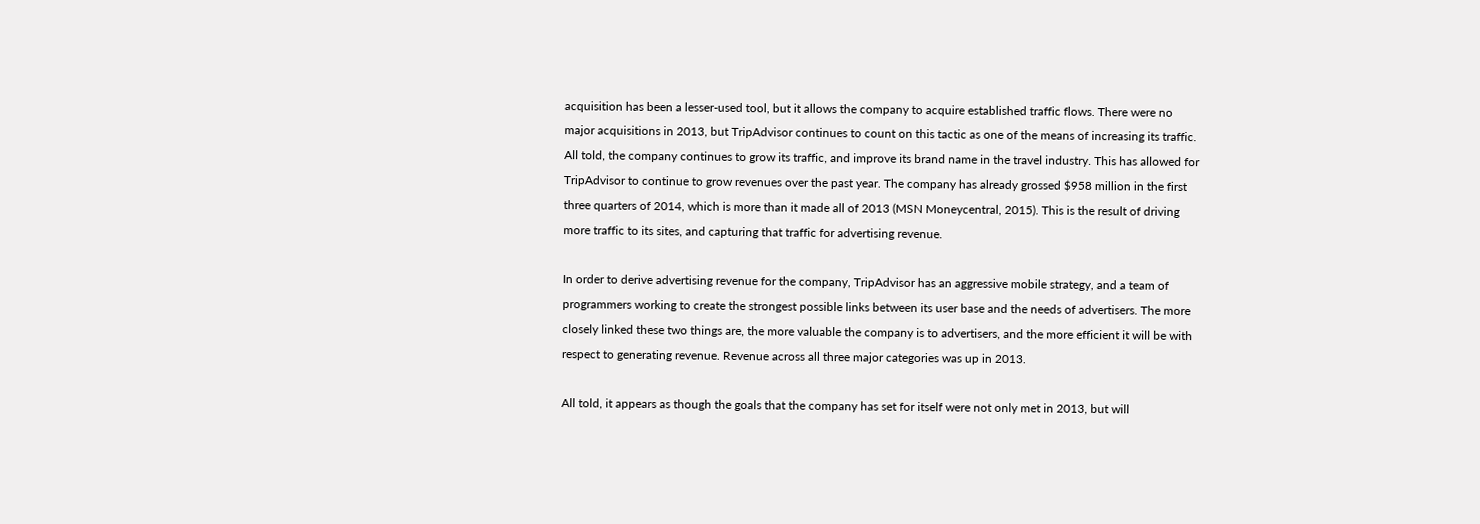acquisition has been a lesser-used tool, but it allows the company to acquire established traffic flows. There were no major acquisitions in 2013, but TripAdvisor continues to count on this tactic as one of the means of increasing its traffic. All told, the company continues to grow its traffic, and improve its brand name in the travel industry. This has allowed for TripAdvisor to continue to grow revenues over the past year. The company has already grossed $958 million in the first three quarters of 2014, which is more than it made all of 2013 (MSN Moneycentral, 2015). This is the result of driving more traffic to its sites, and capturing that traffic for advertising revenue.

In order to derive advertising revenue for the company, TripAdvisor has an aggressive mobile strategy, and a team of programmers working to create the strongest possible links between its user base and the needs of advertisers. The more closely linked these two things are, the more valuable the company is to advertisers, and the more efficient it will be with respect to generating revenue. Revenue across all three major categories was up in 2013.

All told, it appears as though the goals that the company has set for itself were not only met in 2013, but will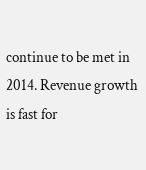continue to be met in 2014. Revenue growth is fast for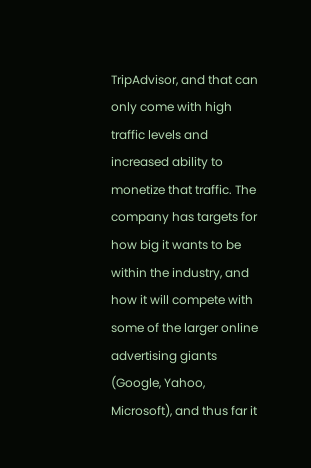TripAdvisor, and that can only come with high traffic levels and increased ability to monetize that traffic. The company has targets for how big it wants to be within the industry, and how it will compete with some of the larger online advertising giants (Google, Yahoo, Microsoft), and thus far it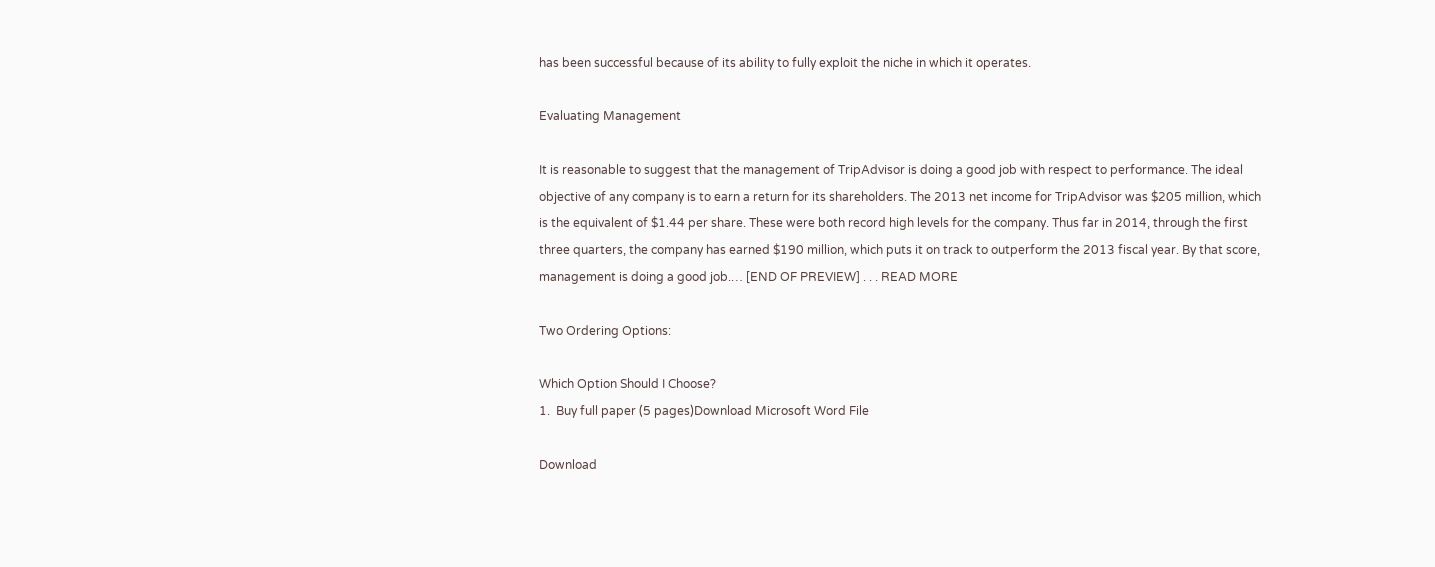has been successful because of its ability to fully exploit the niche in which it operates.

Evaluating Management

It is reasonable to suggest that the management of TripAdvisor is doing a good job with respect to performance. The ideal objective of any company is to earn a return for its shareholders. The 2013 net income for TripAdvisor was $205 million, which is the equivalent of $1.44 per share. These were both record high levels for the company. Thus far in 2014, through the first three quarters, the company has earned $190 million, which puts it on track to outperform the 2013 fiscal year. By that score, management is doing a good job.… [END OF PREVIEW] . . . READ MORE

Two Ordering Options:

Which Option Should I Choose?
1.  Buy full paper (5 pages)Download Microsoft Word File

Download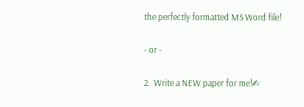the perfectly formatted MS Word file!

- or -

2.  Write a NEW paper for me!✍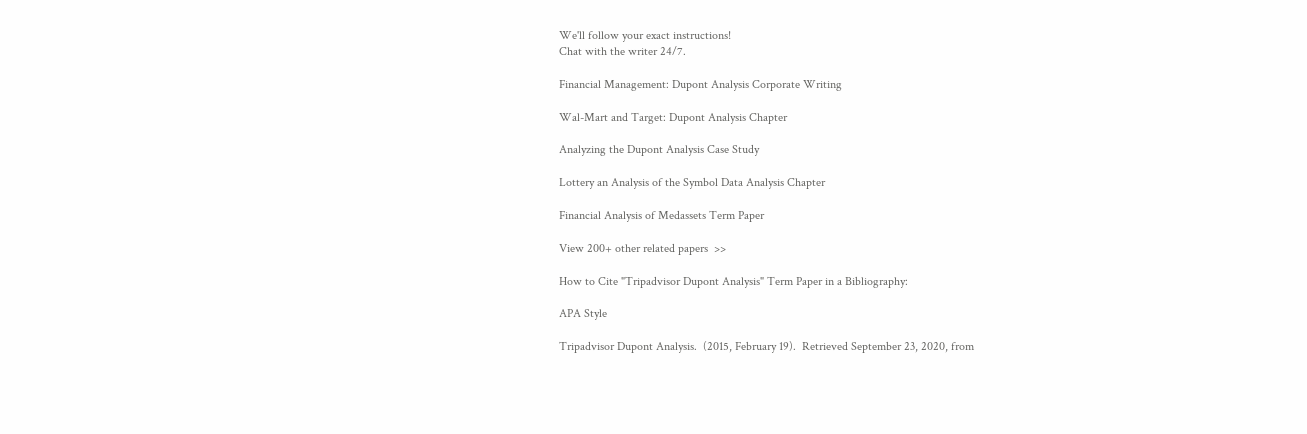We'll follow your exact instructions!
Chat with the writer 24/7.

Financial Management: Dupont Analysis Corporate Writing

Wal-Mart and Target: Dupont Analysis Chapter

Analyzing the Dupont Analysis Case Study

Lottery an Analysis of the Symbol Data Analysis Chapter

Financial Analysis of Medassets Term Paper

View 200+ other related papers  >>

How to Cite "Tripadvisor Dupont Analysis" Term Paper in a Bibliography:

APA Style

Tripadvisor Dupont Analysis.  (2015, February 19).  Retrieved September 23, 2020, from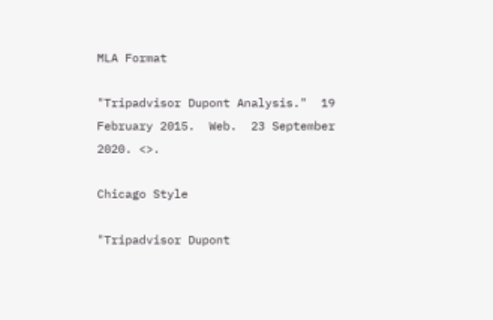MLA Format

"Tripadvisor Dupont Analysis."  19 February 2015.  Web.  23 September 2020. <>.

Chicago Style

"Tripadvisor Dupont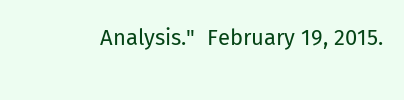Analysis."  February 19, 2015.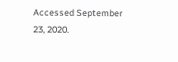Accessed September 23, 2020.